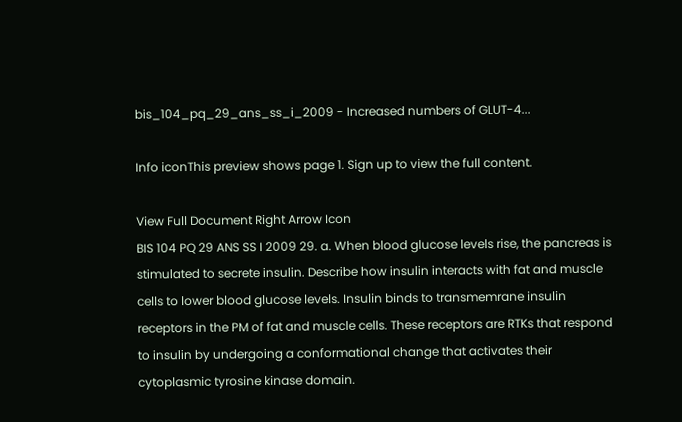bis_104_pq_29_ans_ss_i_2009 - Increased numbers of GLUT-4...

Info iconThis preview shows page 1. Sign up to view the full content.

View Full Document Right Arrow Icon
BIS 104 PQ 29 ANS SS I 2009 29. a. When blood glucose levels rise, the pancreas is stimulated to secrete insulin. Describe how insulin interacts with fat and muscle cells to lower blood glucose levels. Insulin binds to transmemrane insulin receptors in the PM of fat and muscle cells. These receptors are RTKs that respond to insulin by undergoing a conformational change that activates their cytoplasmic tyrosine kinase domain.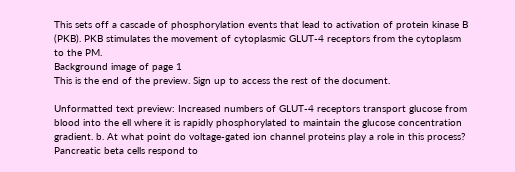This sets off a cascade of phosphorylation events that lead to activation of protein kinase B (PKB). PKB stimulates the movement of cytoplasmic GLUT-4 receptors from the cytoplasm to the PM.
Background image of page 1
This is the end of the preview. Sign up to access the rest of the document.

Unformatted text preview: Increased numbers of GLUT-4 receptors transport glucose from blood into the ell where it is rapidly phosphorylated to maintain the glucose concentration gradient. b. At what point do voltage-gated ion channel proteins play a role in this process? Pancreatic beta cells respond to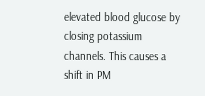elevated blood glucose by closing potassium channels. This causes a shift in PM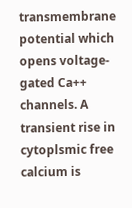transmembrane potential which opens voltage-gated Ca++ channels. A transient rise in cytoplsmic free calcium is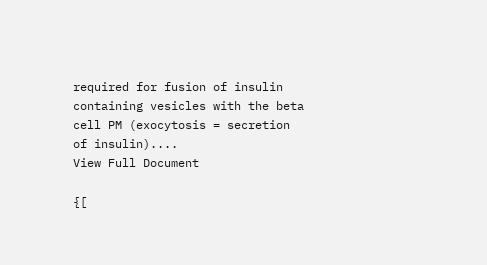required for fusion of insulin containing vesicles with the beta cell PM (exocytosis = secretion of insulin)....
View Full Document

{[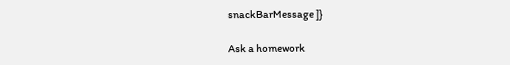snackBarMessage ]}

Ask a homework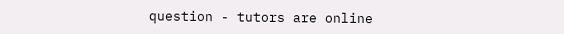question - tutors are online